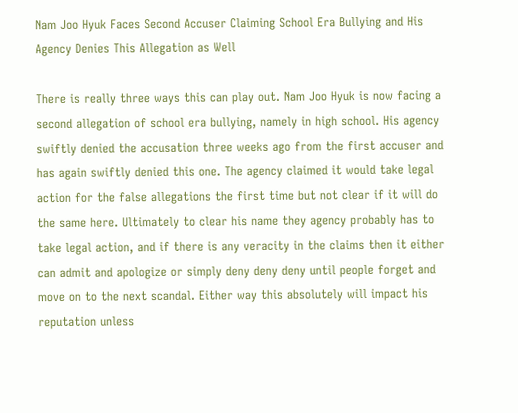Nam Joo Hyuk Faces Second Accuser Claiming School Era Bullying and His Agency Denies This Allegation as Well

There is really three ways this can play out. Nam Joo Hyuk is now facing a second allegation of school era bullying, namely in high school. His agency swiftly denied the accusation three weeks ago from the first accuser and has again swiftly denied this one. The agency claimed it would take legal action for the false allegations the first time but not clear if it will do the same here. Ultimately to clear his name they agency probably has to take legal action, and if there is any veracity in the claims then it either can admit and apologize or simply deny deny deny until people forget and move on to the next scandal. Either way this absolutely will impact his reputation unless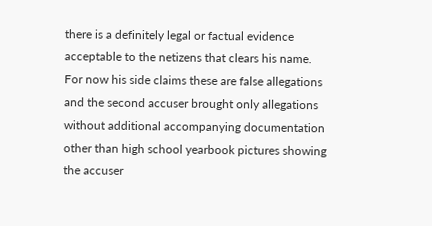there is a definitely legal or factual evidence acceptable to the netizens that clears his name. For now his side claims these are false allegations and the second accuser brought only allegations without additional accompanying documentation other than high school yearbook pictures showing the accuser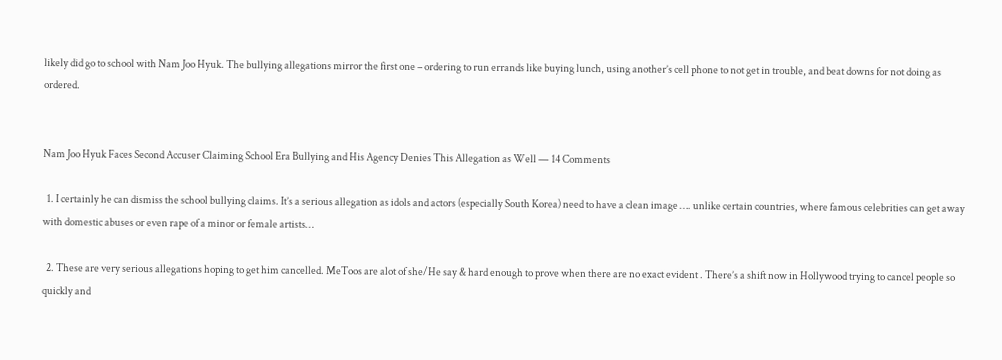likely did go to school with Nam Joo Hyuk. The bullying allegations mirror the first one – ordering to run errands like buying lunch, using another’s cell phone to not get in trouble, and beat downs for not doing as ordered.


Nam Joo Hyuk Faces Second Accuser Claiming School Era Bullying and His Agency Denies This Allegation as Well — 14 Comments

  1. I certainly he can dismiss the school bullying claims. It’s a serious allegation as idols and actors (especially South Korea) need to have a clean image …. unlike certain countries, where famous celebrities can get away with domestic abuses or even rape of a minor or female artists…

  2. These are very serious allegations hoping to get him cancelled. MeToos are alot of she/He say & hard enough to prove when there are no exact evident . There’s a shift now in Hollywood trying to cancel people so quickly and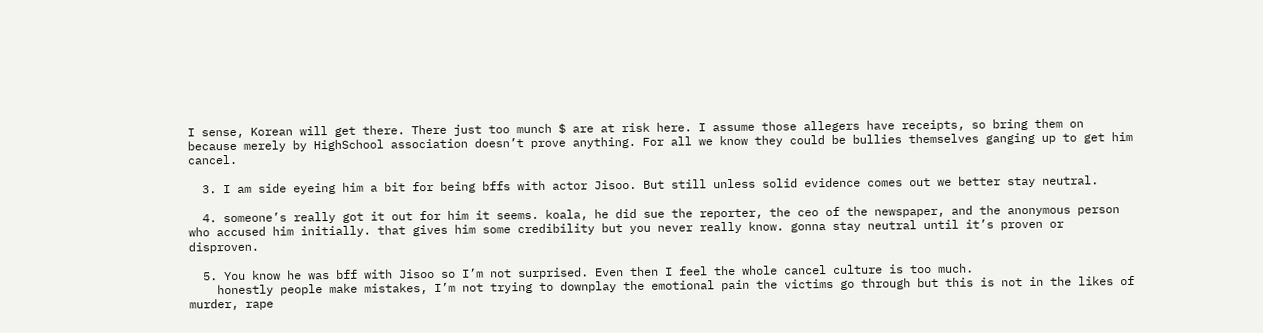I sense, Korean will get there. There just too munch $ are at risk here. I assume those allegers have receipts, so bring them on because merely by HighSchool association doesn’t prove anything. For all we know they could be bullies themselves ganging up to get him cancel.

  3. I am side eyeing him a bit for being bffs with actor Jisoo. But still unless solid evidence comes out we better stay neutral.

  4. someone’s really got it out for him it seems. koala, he did sue the reporter, the ceo of the newspaper, and the anonymous person who accused him initially. that gives him some credibility but you never really know. gonna stay neutral until it’s proven or disproven.

  5. You know he was bff with Jisoo so I’m not surprised. Even then I feel the whole cancel culture is too much.
    honestly people make mistakes, I’m not trying to downplay the emotional pain the victims go through but this is not in the likes of murder, rape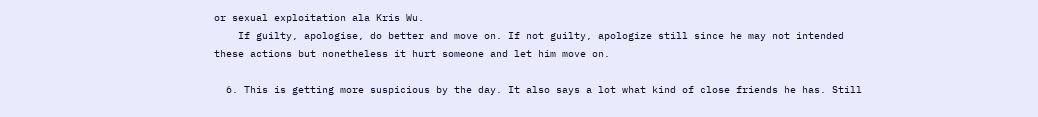or sexual exploitation ala Kris Wu.
    If guilty, apologise, do better and move on. If not guilty, apologize still since he may not intended these actions but nonetheless it hurt someone and let him move on.

  6. This is getting more suspicious by the day. It also says a lot what kind of close friends he has. Still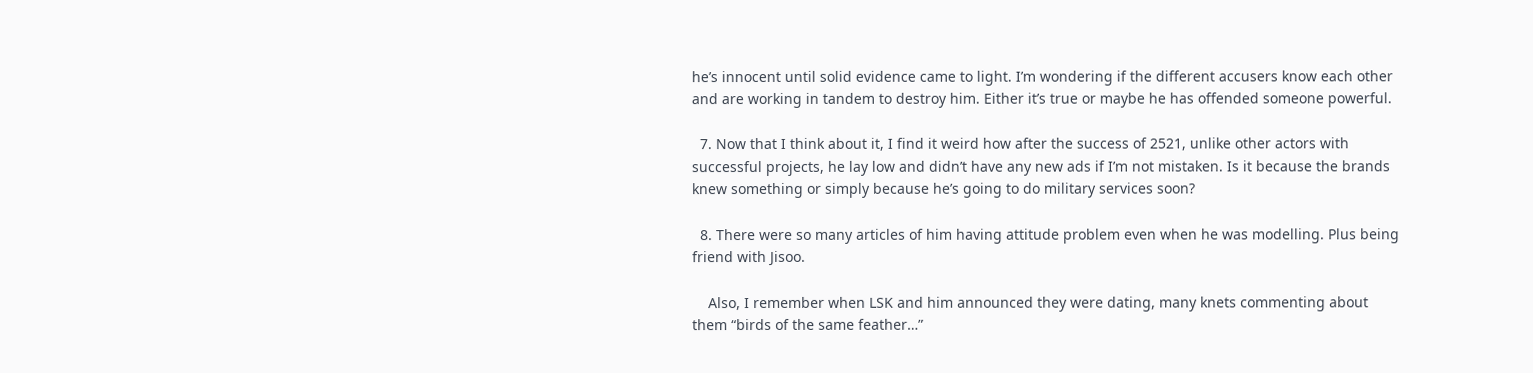he’s innocent until solid evidence came to light. I’m wondering if the different accusers know each other and are working in tandem to destroy him. Either it’s true or maybe he has offended someone powerful.

  7. Now that I think about it, I find it weird how after the success of 2521, unlike other actors with successful projects, he lay low and didn’t have any new ads if I’m not mistaken. Is it because the brands knew something or simply because he’s going to do military services soon?

  8. There were so many articles of him having attitude problem even when he was modelling. Plus being friend with Jisoo.

    Also, I remember when LSK and him announced they were dating, many knets commenting about them “birds of the same feather…”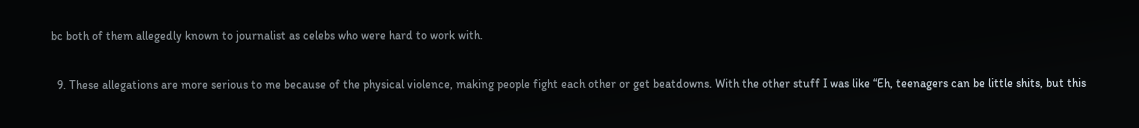bc both of them allegedly known to journalist as celebs who were hard to work with.

  9. These allegations are more serious to me because of the physical violence, making people fight each other or get beatdowns. With the other stuff I was like “Eh, teenagers can be little shits, but this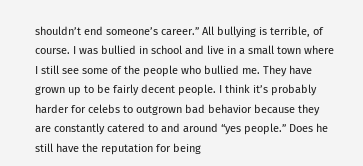shouldn’t end someone’s career.” All bullying is terrible, of course. I was bullied in school and live in a small town where I still see some of the people who bullied me. They have grown up to be fairly decent people. I think it’s probably harder for celebs to outgrown bad behavior because they are constantly catered to and around “yes people.” Does he still have the reputation for being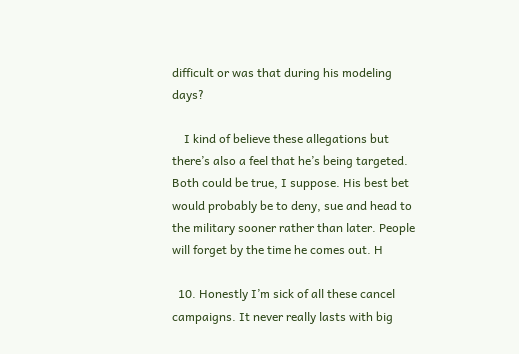difficult or was that during his modeling days?

    I kind of believe these allegations but there’s also a feel that he’s being targeted. Both could be true, I suppose. His best bet would probably be to deny, sue and head to the military sooner rather than later. People will forget by the time he comes out. H

  10. Honestly I’m sick of all these cancel campaigns. It never really lasts with big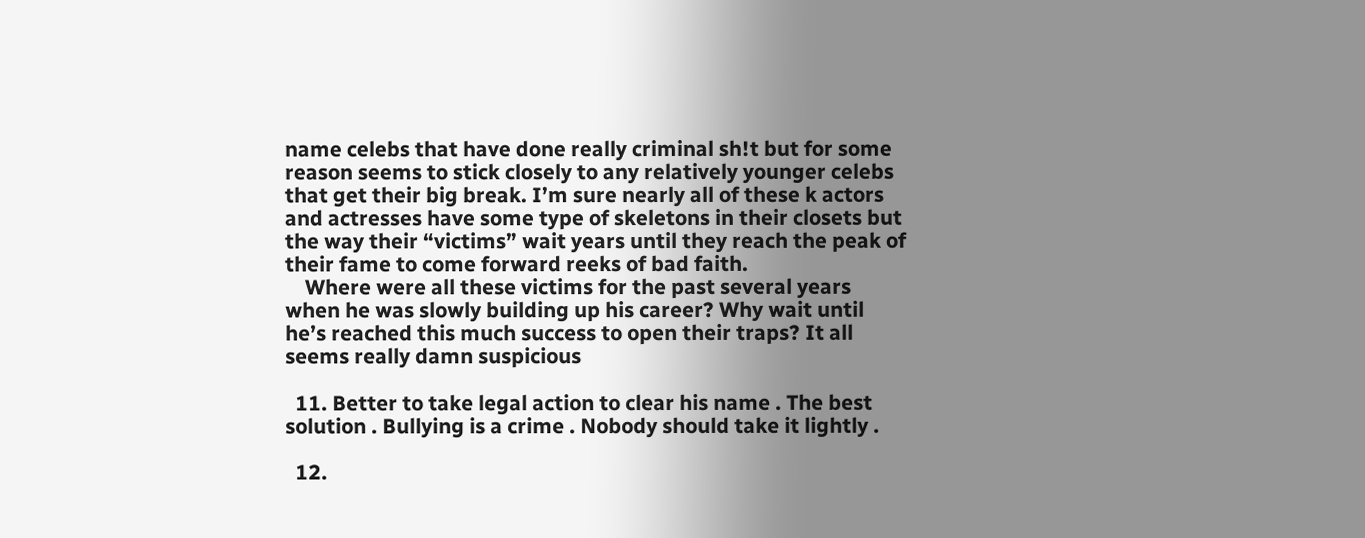name celebs that have done really criminal sh!t but for some reason seems to stick closely to any relatively younger celebs that get their big break. I’m sure nearly all of these k actors and actresses have some type of skeletons in their closets but the way their “victims” wait years until they reach the peak of their fame to come forward reeks of bad faith.
    Where were all these victims for the past several years when he was slowly building up his career? Why wait until he’s reached this much success to open their traps? It all seems really damn suspicious

  11. Better to take legal action to clear his name . The best solution . Bullying is a crime . Nobody should take it lightly .

  12.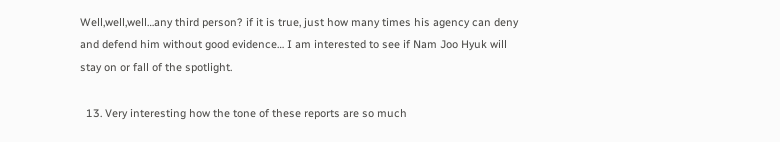Well,well,well…any third person? if it is true, just how many times his agency can deny and defend him without good evidence… I am interested to see if Nam Joo Hyuk will stay on or fall of the spotlight.

  13. Very interesting how the tone of these reports are so much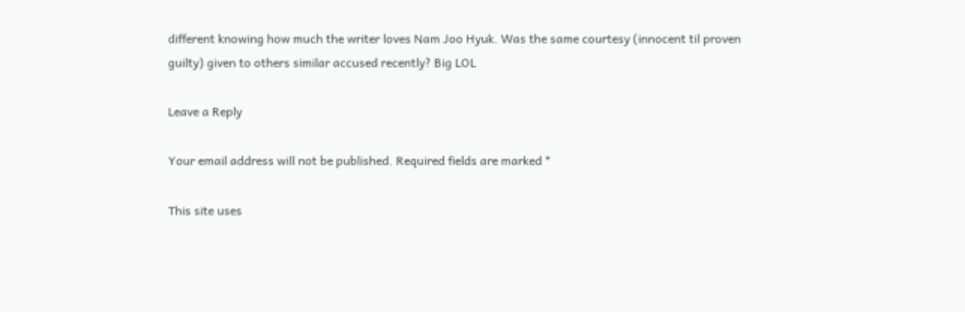different knowing how much the writer loves Nam Joo Hyuk. Was the same courtesy (innocent til proven guilty) given to others similar accused recently? Big LOL

Leave a Reply

Your email address will not be published. Required fields are marked *

This site uses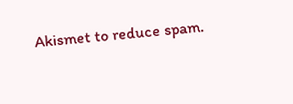Akismet to reduce spam.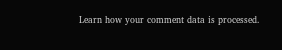Learn how your comment data is processed.